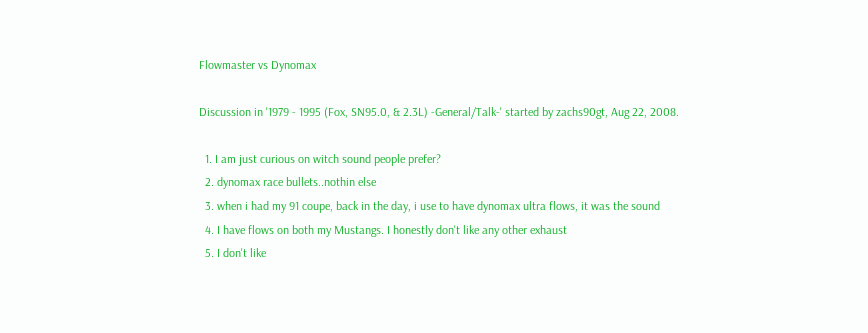Flowmaster vs Dynomax

Discussion in '1979 - 1995 (Fox, SN95.0, & 2.3L) -General/Talk-' started by zachs90gt, Aug 22, 2008.

  1. I am just curious on witch sound people prefer?
  2. dynomax race bullets..nothin else
  3. when i had my 91 coupe, back in the day, i use to have dynomax ultra flows, it was the sound
  4. I have flows on both my Mustangs. I honestly don't like any other exhaust
  5. I don't like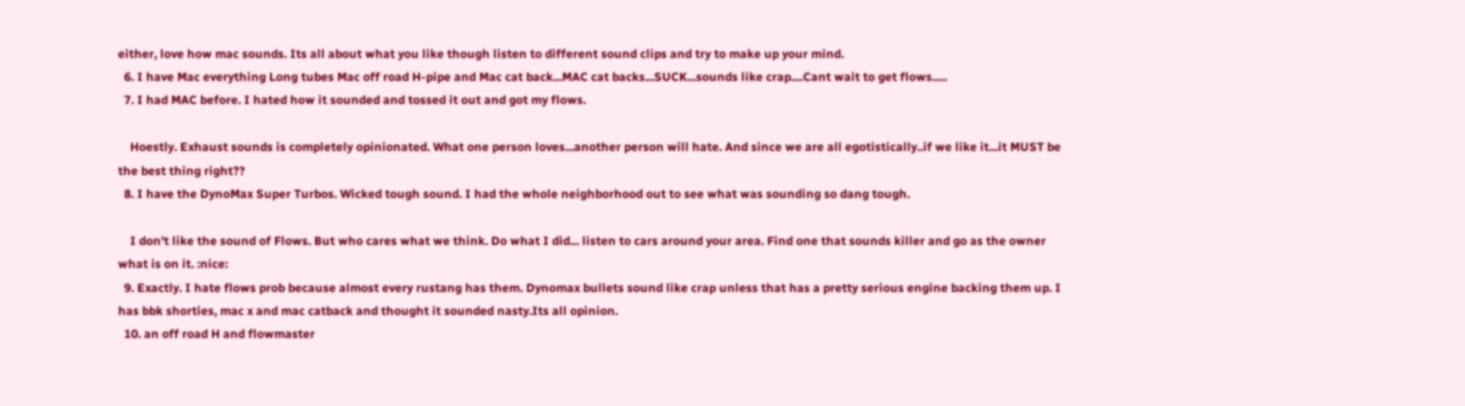either, love how mac sounds. Its all about what you like though listen to different sound clips and try to make up your mind.
  6. I have Mac everything Long tubes Mac off road H-pipe and Mac cat back...MAC cat backs...SUCK...sounds like crap....Cant wait to get flows.....
  7. I had MAC before. I hated how it sounded and tossed it out and got my flows.

    Hoestly. Exhaust sounds is completely opinionated. What one person loves...another person will hate. And since we are all egotistically..if we like it...it MUST be the best thing right??
  8. I have the DynoMax Super Turbos. Wicked tough sound. I had the whole neighborhood out to see what was sounding so dang tough.

    I don't like the sound of Flows. But who cares what we think. Do what I did... listen to cars around your area. Find one that sounds killer and go as the owner what is on it. :nice:
  9. Exactly. I hate flows prob because almost every rustang has them. Dynomax bullets sound like crap unless that has a pretty serious engine backing them up. I has bbk shorties, mac x and mac catback and thought it sounded nasty.Its all opinion.
  10. an off road H and flowmaster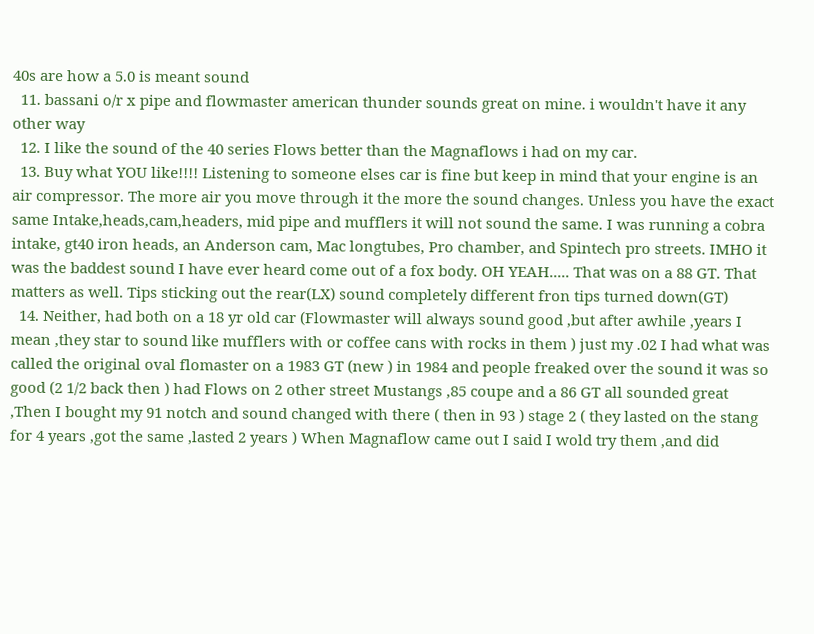40s are how a 5.0 is meant sound
  11. bassani o/r x pipe and flowmaster american thunder sounds great on mine. i wouldn't have it any other way
  12. I like the sound of the 40 series Flows better than the Magnaflows i had on my car.
  13. Buy what YOU like!!!! Listening to someone elses car is fine but keep in mind that your engine is an air compressor. The more air you move through it the more the sound changes. Unless you have the exact same Intake,heads,cam,headers, mid pipe and mufflers it will not sound the same. I was running a cobra intake, gt40 iron heads, an Anderson cam, Mac longtubes, Pro chamber, and Spintech pro streets. IMHO it was the baddest sound I have ever heard come out of a fox body. OH YEAH..... That was on a 88 GT. That matters as well. Tips sticking out the rear(LX) sound completely different fron tips turned down(GT)
  14. Neither, had both on a 18 yr old car (Flowmaster will always sound good ,but after awhile ,years I mean ,they star to sound like mufflers with or coffee cans with rocks in them ) just my .02 I had what was called the original oval flomaster on a 1983 GT (new ) in 1984 and people freaked over the sound it was so good (2 1/2 back then ) had Flows on 2 other street Mustangs ,85 coupe and a 86 GT all sounded great ,Then I bought my 91 notch and sound changed with there ( then in 93 ) stage 2 ( they lasted on the stang for 4 years ,got the same ,lasted 2 years ) When Magnaflow came out I said I wold try them ,and did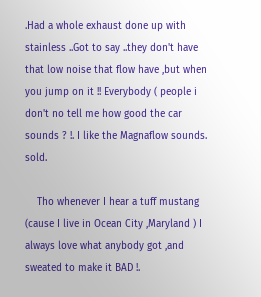.Had a whole exhaust done up with stainless ..Got to say ..they don't have that low noise that flow have ,but when you jump on it !! Everybody ( people i don't no tell me how good the car sounds ? !. I like the Magnaflow sounds. sold.

    Tho whenever I hear a tuff mustang (cause I live in Ocean City ,Maryland ) I always love what anybody got ,and sweated to make it BAD !.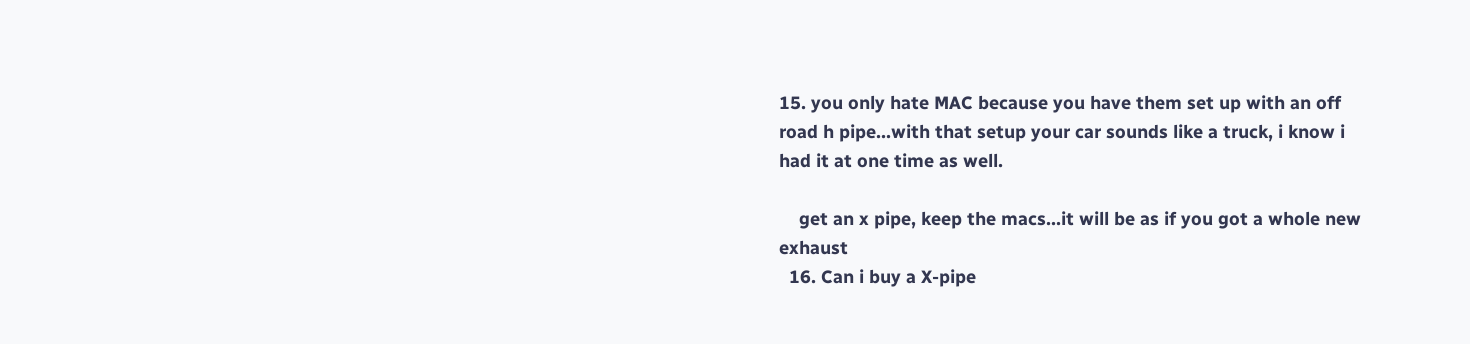15. you only hate MAC because you have them set up with an off road h pipe...with that setup your car sounds like a truck, i know i had it at one time as well.

    get an x pipe, keep the macs...it will be as if you got a whole new exhaust
  16. Can i buy a X-pipe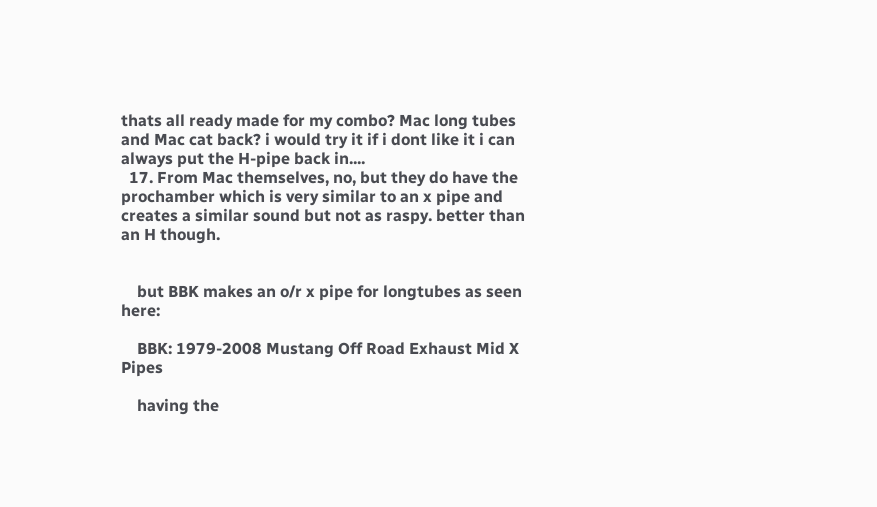thats all ready made for my combo? Mac long tubes and Mac cat back? i would try it if i dont like it i can always put the H-pipe back in....
  17. From Mac themselves, no, but they do have the prochamber which is very similar to an x pipe and creates a similar sound but not as raspy. better than an H though.


    but BBK makes an o/r x pipe for longtubes as seen here:

    BBK: 1979-2008 Mustang Off Road Exhaust Mid X Pipes

    having the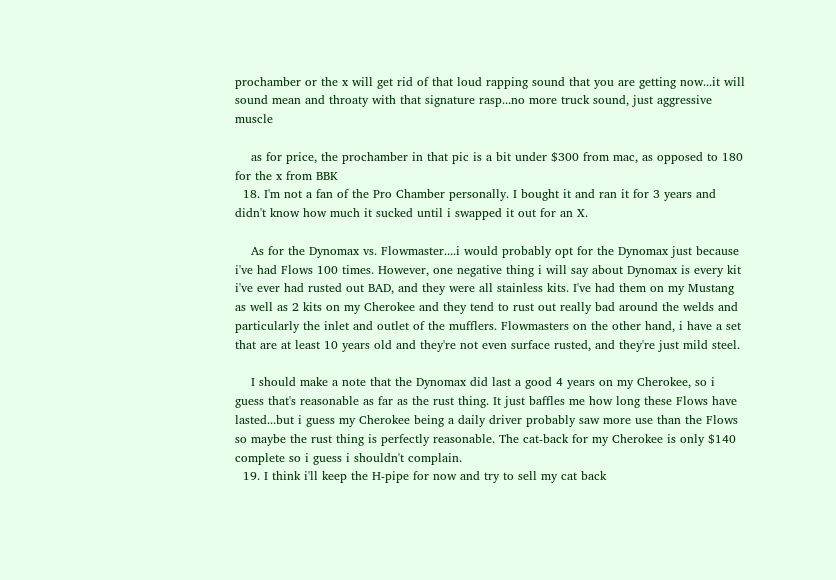prochamber or the x will get rid of that loud rapping sound that you are getting now...it will sound mean and throaty with that signature rasp...no more truck sound, just aggressive muscle

    as for price, the prochamber in that pic is a bit under $300 from mac, as opposed to 180 for the x from BBK
  18. I'm not a fan of the Pro Chamber personally. I bought it and ran it for 3 years and didn't know how much it sucked until i swapped it out for an X.

    As for the Dynomax vs. Flowmaster....i would probably opt for the Dynomax just because i've had Flows 100 times. However, one negative thing i will say about Dynomax is every kit i've ever had rusted out BAD, and they were all stainless kits. I've had them on my Mustang as well as 2 kits on my Cherokee and they tend to rust out really bad around the welds and particularly the inlet and outlet of the mufflers. Flowmasters on the other hand, i have a set that are at least 10 years old and they're not even surface rusted, and they're just mild steel.

    I should make a note that the Dynomax did last a good 4 years on my Cherokee, so i guess that's reasonable as far as the rust thing. It just baffles me how long these Flows have lasted...but i guess my Cherokee being a daily driver probably saw more use than the Flows so maybe the rust thing is perfectly reasonable. The cat-back for my Cherokee is only $140 complete so i guess i shouldn't complain.
  19. I think i'll keep the H-pipe for now and try to sell my cat back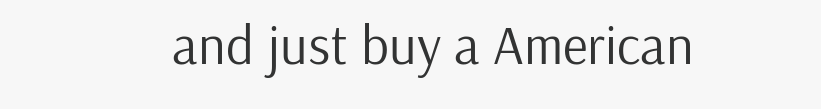and just buy a American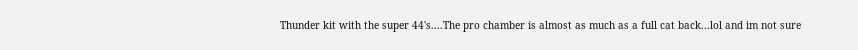Thunder kit with the super 44's....The pro chamber is almost as much as a full cat back...lol and im not sure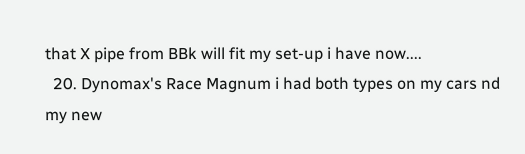that X pipe from BBk will fit my set-up i have now....
  20. Dynomax's Race Magnum i had both types on my cars nd my new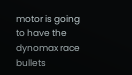motor is going to have the dynomax race bullets